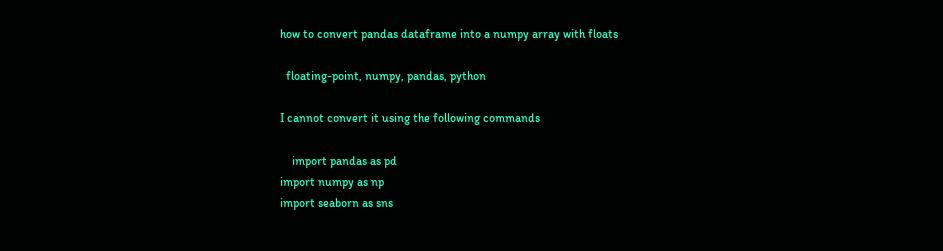how to convert pandas dataframe into a numpy array with floats

  floating-point, numpy, pandas, python

I cannot convert it using the following commands

    import pandas as pd
import numpy as np
import seaborn as sns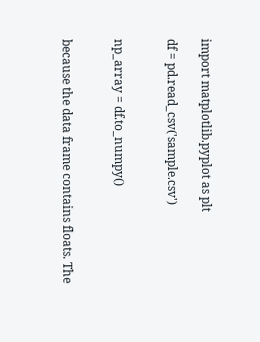import matplotlib.pyplot as plt

df = pd.read_csv('sample.csv')


np_array = df.to_numpy()


because the data frame contains floats. The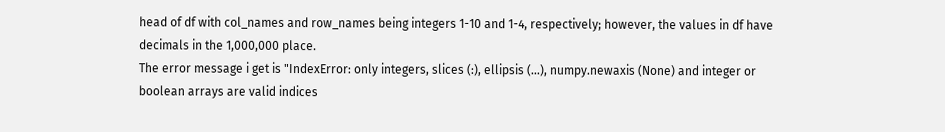head of df with col_names and row_names being integers 1-10 and 1-4, respectively; however, the values in df have decimals in the 1,000,000 place.
The error message i get is "IndexError: only integers, slices (:), ellipsis (...), numpy.newaxis (None) and integer or boolean arrays are valid indices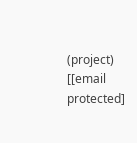(project) [[email protected]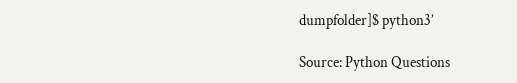dumpfolder]$ python3’

Source: Python Questions